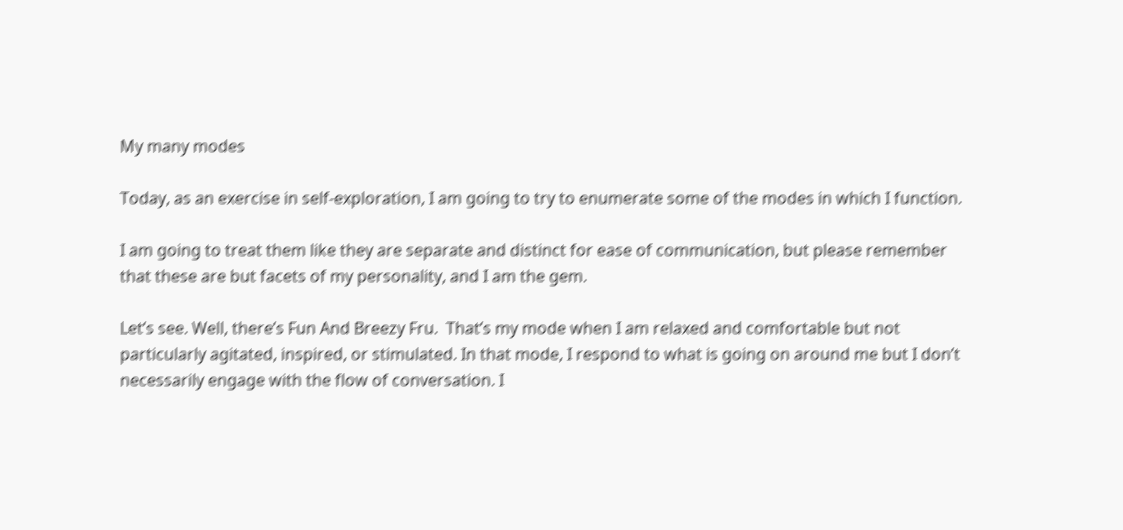My many modes

Today, as an exercise in self-exploration, I am going to try to enumerate some of the modes in which I function.

I am going to treat them like they are separate and distinct for ease of communication, but please remember that these are but facets of my personality, and I am the gem.

Let’s see. Well, there’s Fun And Breezy Fru.  That’s my mode when I am relaxed and comfortable but not particularly agitated, inspired, or stimulated. In that mode, I respond to what is going on around me but I don’t necessarily engage with the flow of conversation. I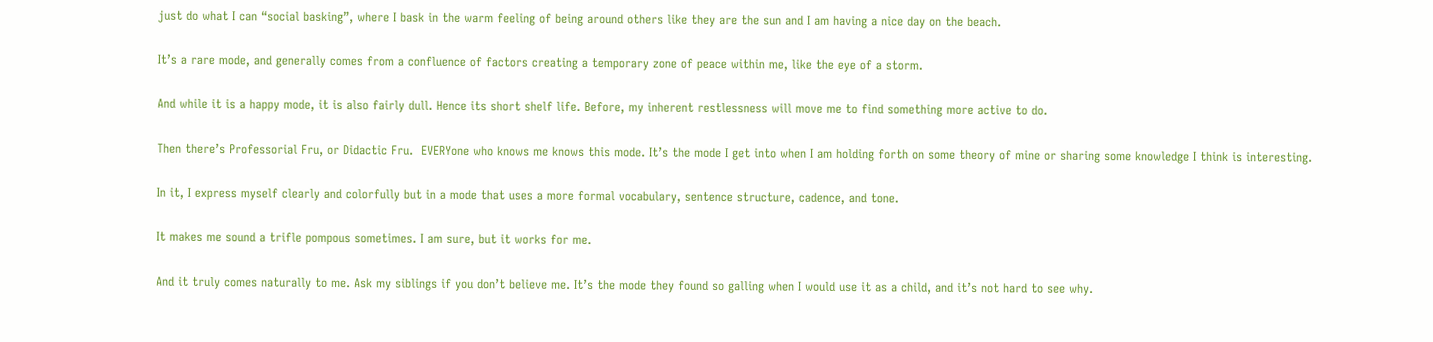just do what I can “social basking”, where I bask in the warm feeling of being around others like they are the sun and I am having a nice day on the beach.

It’s a rare mode, and generally comes from a confluence of factors creating a temporary zone of peace within me, like the eye of a storm.

And while it is a happy mode, it is also fairly dull. Hence its short shelf life. Before, my inherent restlessness will move me to find something more active to do.

Then there’s Professorial Fru, or Didactic Fru.  EVERYone who knows me knows this mode. It’s the mode I get into when I am holding forth on some theory of mine or sharing some knowledge I think is interesting.

In it, I express myself clearly and colorfully but in a mode that uses a more formal vocabulary, sentence structure, cadence, and tone.

It makes me sound a trifle pompous sometimes. I am sure, but it works for me.

And it truly comes naturally to me. Ask my siblings if you don’t believe me. It’s the mode they found so galling when I would use it as a child, and it’s not hard to see why.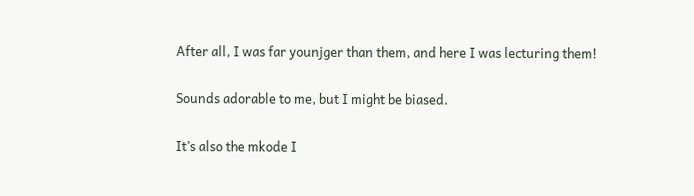After all, I was far younjger than them, and here I was lecturing them!

Sounds adorable to me, but I might be biased.

It’s also the mkode I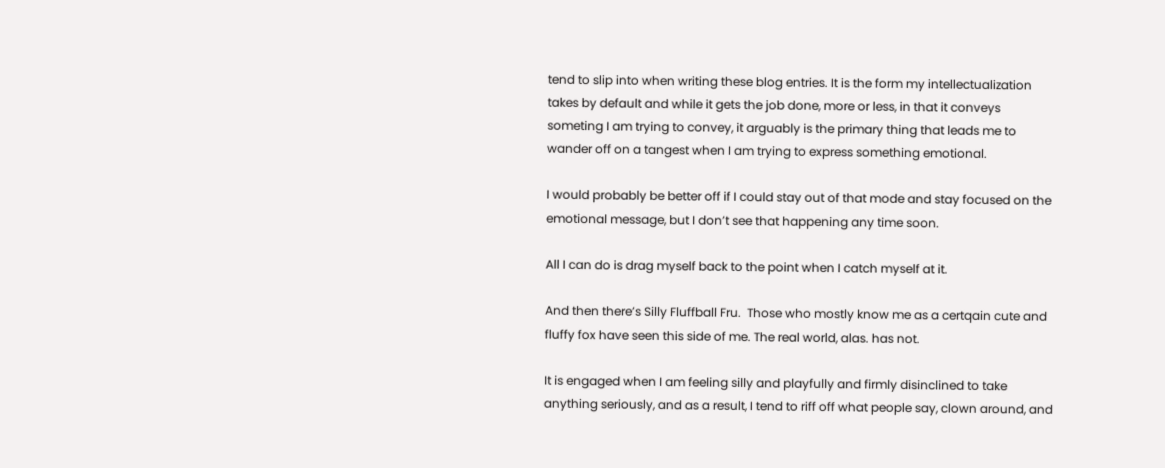tend to slip into when writing these blog entries. It is the form my intellectualization takes by default and while it gets the job done, more or less, in that it conveys someting I am trying to convey, it arguably is the primary thing that leads me to wander off on a tangest when I am trying to express something emotional.

I would probably be better off if I could stay out of that mode and stay focused on the emotional message, but I don’t see that happening any time soon.

All I can do is drag myself back to the point when I catch myself at it.

And then there’s Silly Fluffball Fru.  Those who mostly know me as a certqain cute and fluffy fox have seen this side of me. The real world, alas. has not.

It is engaged when I am feeling silly and playfully and firmly disinclined to take anything seriously, and as a result, I tend to riff off what people say, clown around, and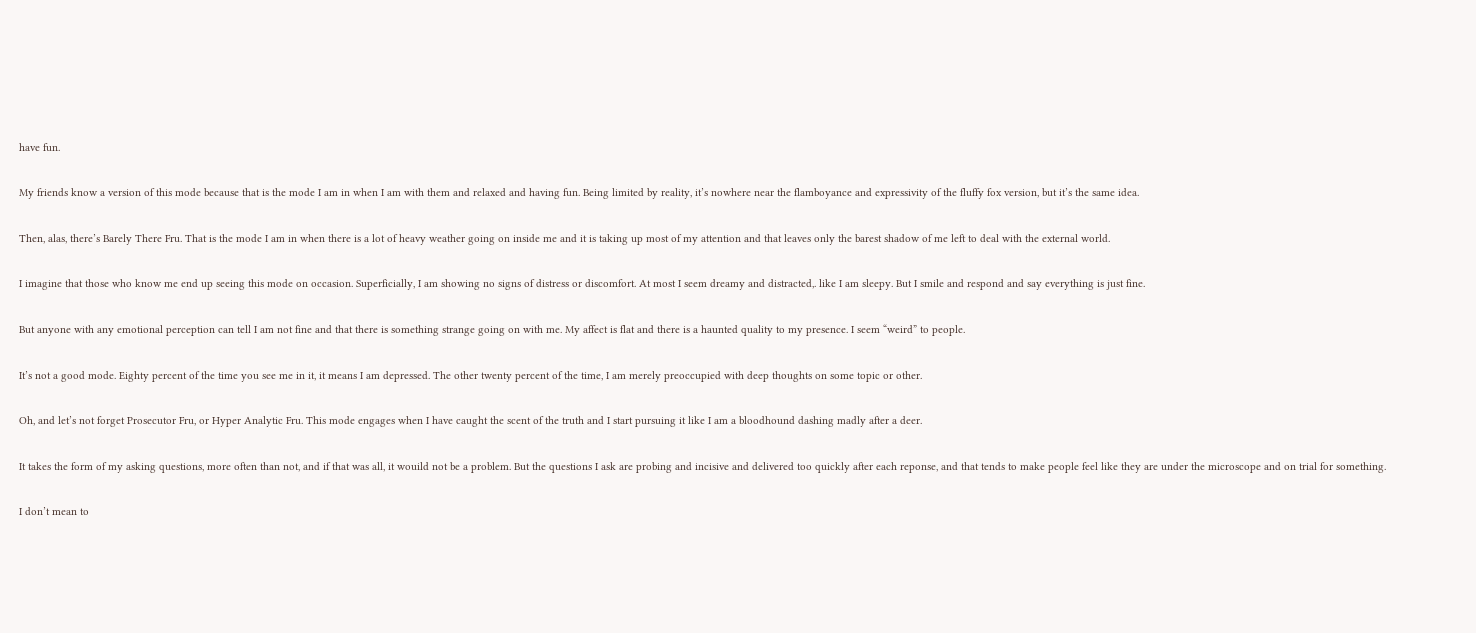have fun.

My friends know a version of this mode because that is the mode I am in when I am with them and relaxed and having fun. Being limited by reality, it’s nowhere near the flamboyance and expressivity of the fluffy fox version, but it’s the same idea.

Then, alas, there’s Barely There Fru. That is the mode I am in when there is a lot of heavy weather going on inside me and it is taking up most of my attention and that leaves only the barest shadow of me left to deal with the external world.

I imagine that those who know me end up seeing this mode on occasion. Superficially, I am showing no signs of distress or discomfort. At most I seem dreamy and distracted,. like I am sleepy. But I smile and respond and say everything is just fine.

But anyone with any emotional perception can tell I am not fine and that there is something strange going on with me. My affect is flat and there is a haunted quality to my presence. I seem “weird” to people.

It’s not a good mode. Eighty percent of the time you see me in it, it means I am depressed. The other twenty percent of the time, I am merely preoccupied with deep thoughts on some topic or other.

Oh, and let’s not forget Prosecutor Fru, or Hyper Analytic Fru. This mode engages when I have caught the scent of the truth and I start pursuing it like I am a bloodhound dashing madly after a deer.

It takes the form of my asking questions, more often than not, and if that was all, it wouild not be a problem. But the questions I ask are probing and incisive and delivered too quickly after each reponse, and that tends to make people feel like they are under the microscope and on trial for something.

I don’t mean to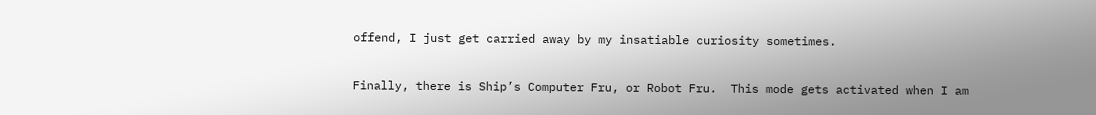offend, I just get carried away by my insatiable curiosity sometimes.

Finally, there is Ship’s Computer Fru, or Robot Fru.  This mode gets activated when I am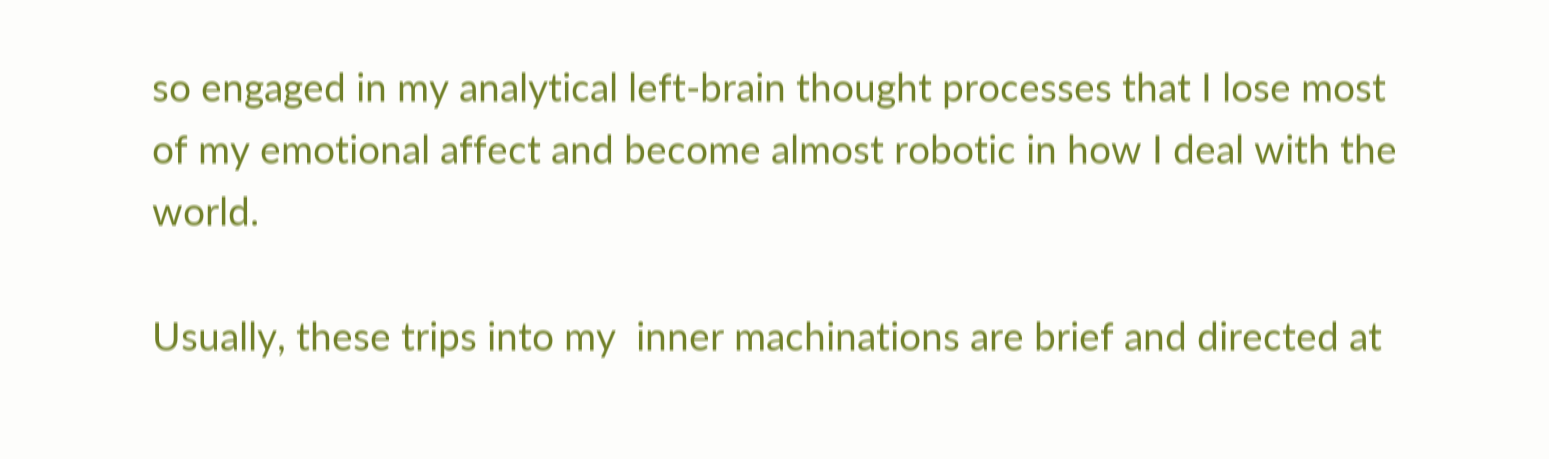so engaged in my analytical left-brain thought processes that I lose most of my emotional affect and become almost robotic in how I deal with the world.

Usually, these trips into my  inner machinations are brief and directed at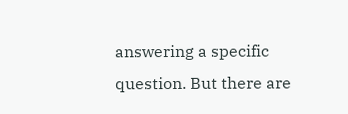answering a specific question. But there are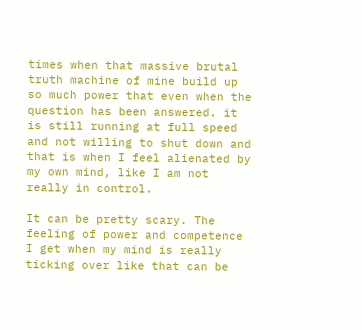times when that massive brutal truth machine of mine build up so much power that even when the question has been answered. it is still running at full speed and not willing to shut down and that is when I feel alienated by my own mind, like I am not really in control.

It can be pretty scary. The feeling of power and competence I get when my mind is really ticking over like that can be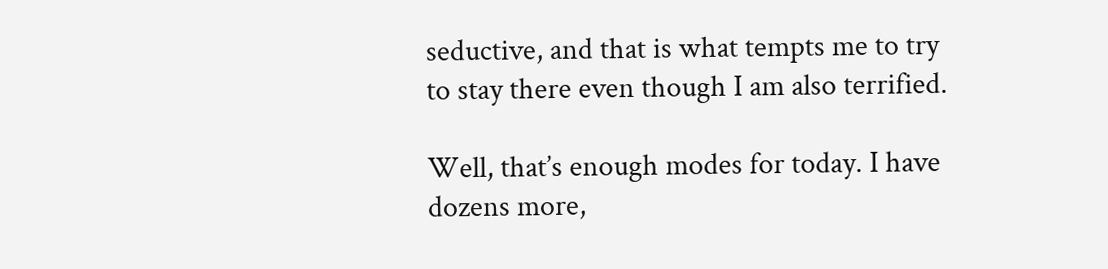seductive, and that is what tempts me to try to stay there even though I am also terrified.

Well, that’s enough modes for today. I have dozens more,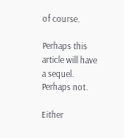of course.

Perhaps this article will have a sequel. Perhaps not.

Either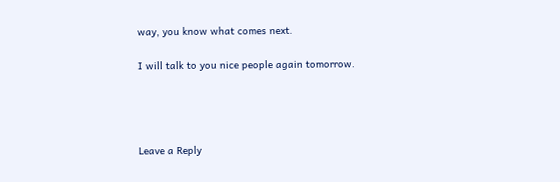way, you know what comes next.

I will talk to you nice people again tomorrow.




Leave a Reply